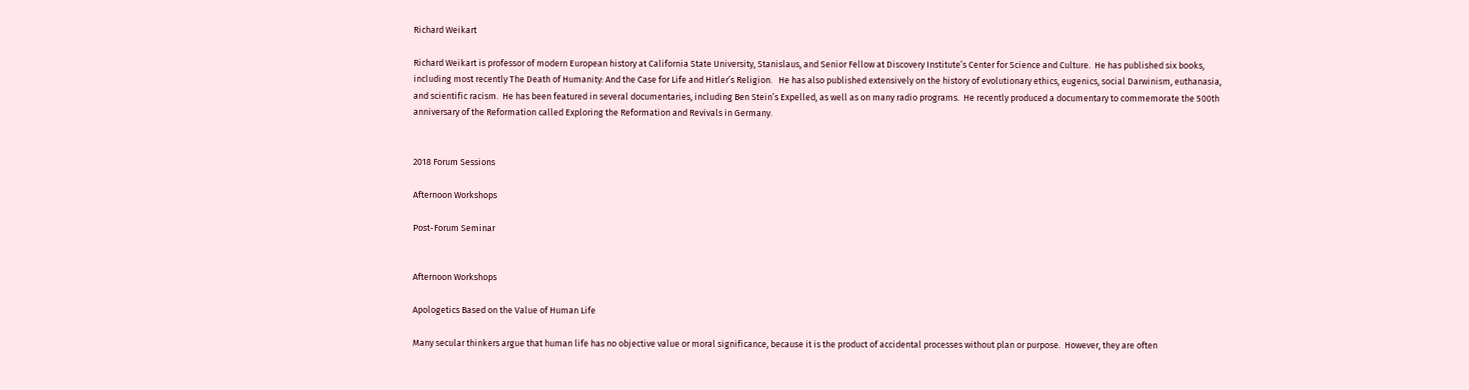Richard Weikart

Richard Weikart is professor of modern European history at California State University, Stanislaus, and Senior Fellow at Discovery Institute’s Center for Science and Culture.  He has published six books, including most recently The Death of Humanity: And the Case for Life and Hitler’s Religion.   He has also published extensively on the history of evolutionary ethics, eugenics, social Darwinism, euthanasia, and scientific racism.  He has been featured in several documentaries, including Ben Stein’s Expelled, as well as on many radio programs.  He recently produced a documentary to commemorate the 500th anniversary of the Reformation called Exploring the Reformation and Revivals in Germany.


2018 Forum Sessions

Afternoon Workshops

Post-Forum Seminar


Afternoon Workshops

Apologetics Based on the Value of Human Life

Many secular thinkers argue that human life has no objective value or moral significance, because it is the product of accidental processes without plan or purpose.  However, they are often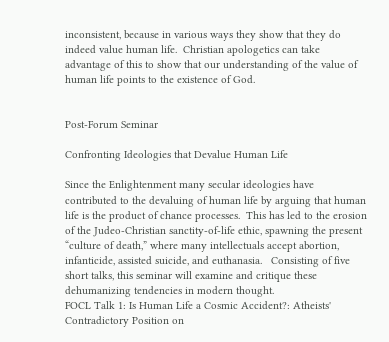inconsistent, because in various ways they show that they do indeed value human life.  Christian apologetics can take advantage of this to show that our understanding of the value of human life points to the existence of God.


Post-Forum Seminar

Confronting Ideologies that Devalue Human Life

Since the Enlightenment many secular ideologies have contributed to the devaluing of human life by arguing that human life is the product of chance processes.  This has led to the erosion of the Judeo-Christian sanctity-of-life ethic, spawning the present “culture of death,” where many intellectuals accept abortion, infanticide, assisted suicide, and euthanasia.   Consisting of five short talks, this seminar will examine and critique these dehumanizing tendencies in modern thought.
FOCL Talk 1: Is Human Life a Cosmic Accident?: Atheists' Contradictory Position on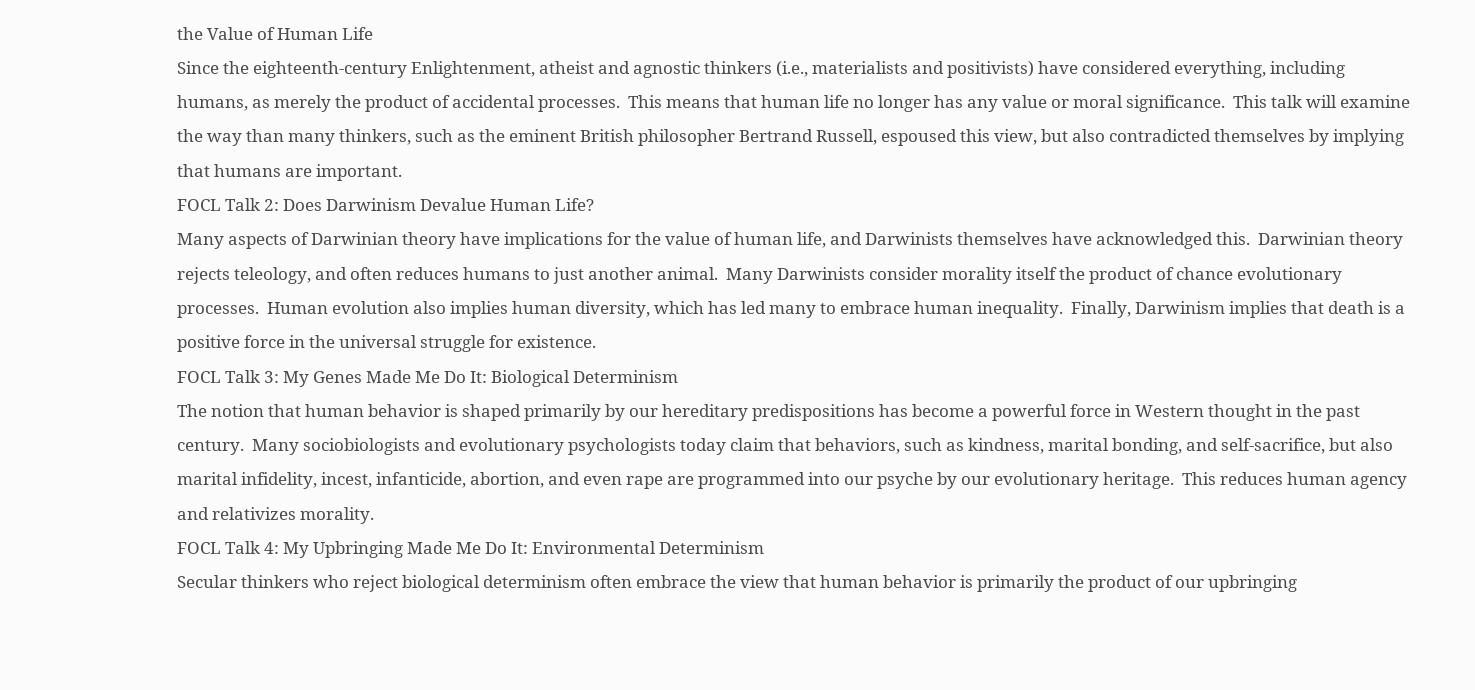the Value of Human Life
Since the eighteenth-century Enlightenment, atheist and agnostic thinkers (i.e., materialists and positivists) have considered everything, including humans, as merely the product of accidental processes.  This means that human life no longer has any value or moral significance.  This talk will examine the way than many thinkers, such as the eminent British philosopher Bertrand Russell, espoused this view, but also contradicted themselves by implying that humans are important.
FOCL Talk 2: Does Darwinism Devalue Human Life?
Many aspects of Darwinian theory have implications for the value of human life, and Darwinists themselves have acknowledged this.  Darwinian theory rejects teleology, and often reduces humans to just another animal.  Many Darwinists consider morality itself the product of chance evolutionary processes.  Human evolution also implies human diversity, which has led many to embrace human inequality.  Finally, Darwinism implies that death is a positive force in the universal struggle for existence.
FOCL Talk 3: My Genes Made Me Do It: Biological Determinism
The notion that human behavior is shaped primarily by our hereditary predispositions has become a powerful force in Western thought in the past century.  Many sociobiologists and evolutionary psychologists today claim that behaviors, such as kindness, marital bonding, and self-sacrifice, but also marital infidelity, incest, infanticide, abortion, and even rape are programmed into our psyche by our evolutionary heritage.  This reduces human agency and relativizes morality.
FOCL Talk 4: My Upbringing Made Me Do It: Environmental Determinism
Secular thinkers who reject biological determinism often embrace the view that human behavior is primarily the product of our upbringing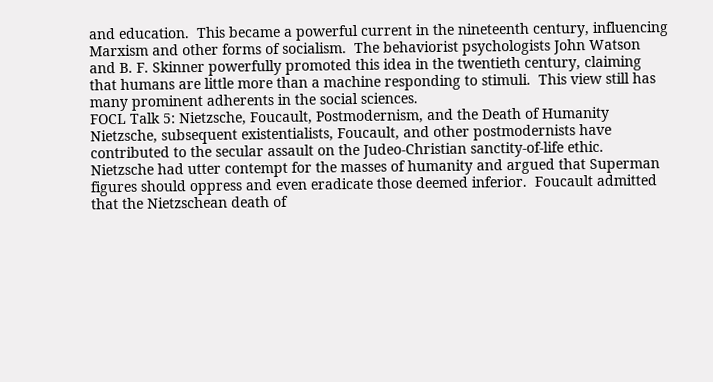and education.  This became a powerful current in the nineteenth century, influencing Marxism and other forms of socialism.  The behaviorist psychologists John Watson and B. F. Skinner powerfully promoted this idea in the twentieth century, claiming that humans are little more than a machine responding to stimuli.  This view still has many prominent adherents in the social sciences.
FOCL Talk 5: Nietzsche, Foucault, Postmodernism, and the Death of Humanity
Nietzsche, subsequent existentialists, Foucault, and other postmodernists have contributed to the secular assault on the Judeo-Christian sanctity-of-life ethic.  Nietzsche had utter contempt for the masses of humanity and argued that Superman figures should oppress and even eradicate those deemed inferior.  Foucault admitted that the Nietzschean death of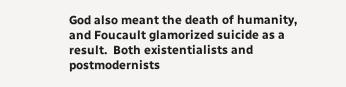God also meant the death of humanity, and Foucault glamorized suicide as a result.  Both existentialists and postmodernists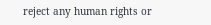reject any human rights or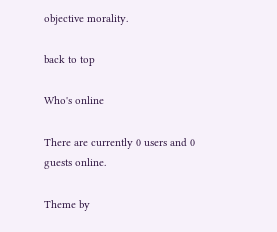objective morality.

back to top

Who's online

There are currently 0 users and 0 guests online.

Theme by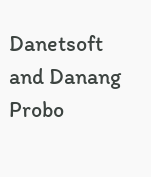Danetsoft and Danang Probo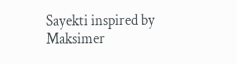Sayekti inspired by Maksimer